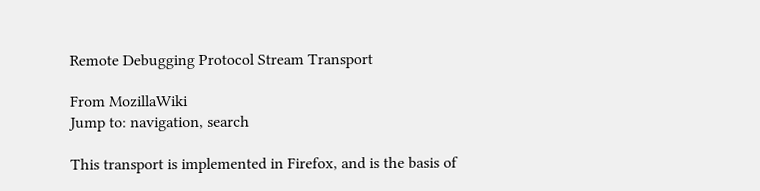Remote Debugging Protocol Stream Transport

From MozillaWiki
Jump to: navigation, search

This transport is implemented in Firefox, and is the basis of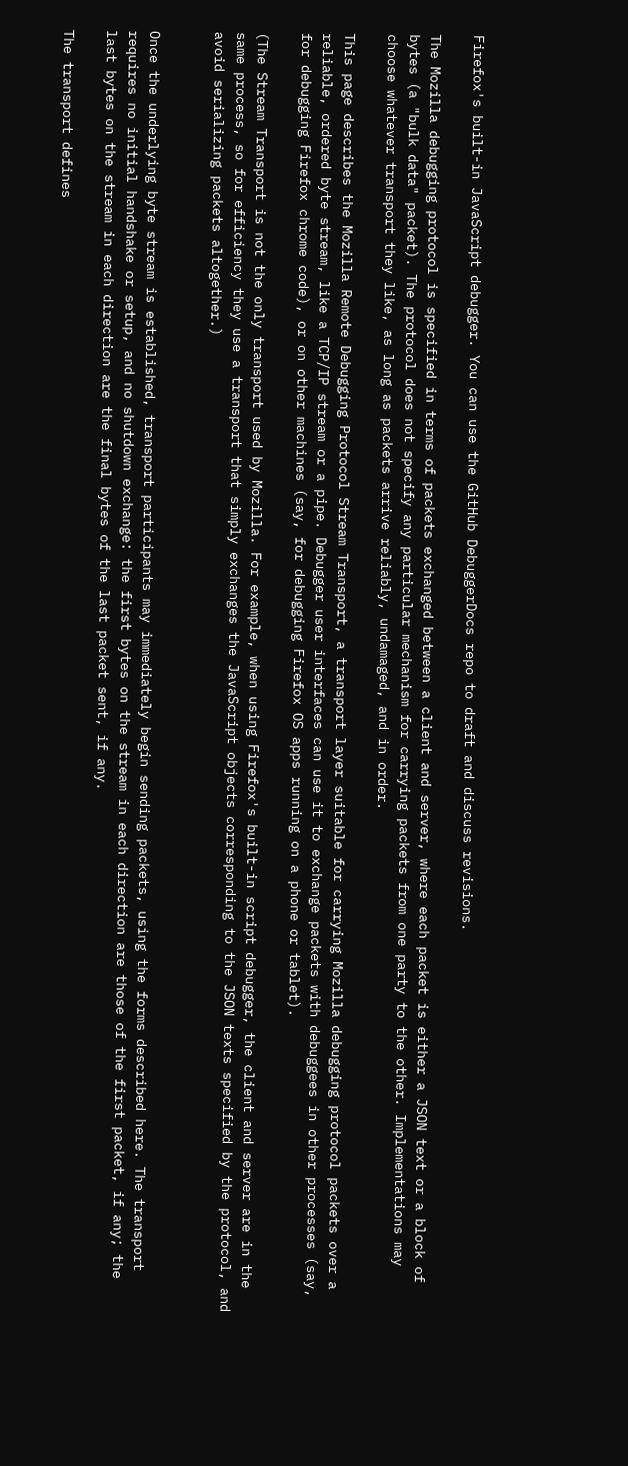Firefox's built-in JavaScript debugger. You can use the GitHub DebuggerDocs repo to draft and discuss revisions.

The Mozilla debugging protocol is specified in terms of packets exchanged between a client and server, where each packet is either a JSON text or a block of bytes (a "bulk data" packet). The protocol does not specify any particular mechanism for carrying packets from one party to the other. Implementations may choose whatever transport they like, as long as packets arrive reliably, undamaged, and in order.

This page describes the Mozilla Remote Debugging Protocol Stream Transport, a transport layer suitable for carrying Mozilla debugging protocol packets over a reliable, ordered byte stream, like a TCP/IP stream or a pipe. Debugger user interfaces can use it to exchange packets with debuggees in other processes (say, for debugging Firefox chrome code), or on other machines (say, for debugging Firefox OS apps running on a phone or tablet).

(The Stream Transport is not the only transport used by Mozilla. For example, when using Firefox's built-in script debugger, the client and server are in the same process, so for efficiency they use a transport that simply exchanges the JavaScript objects corresponding to the JSON texts specified by the protocol, and avoid serializing packets altogether.)


Once the underlying byte stream is established, transport participants may immediately begin sending packets, using the forms described here. The transport requires no initial handshake or setup, and no shutdown exchange: the first bytes on the stream in each direction are those of the first packet, if any; the last bytes on the stream in each direction are the final bytes of the last packet sent, if any.

The transport defines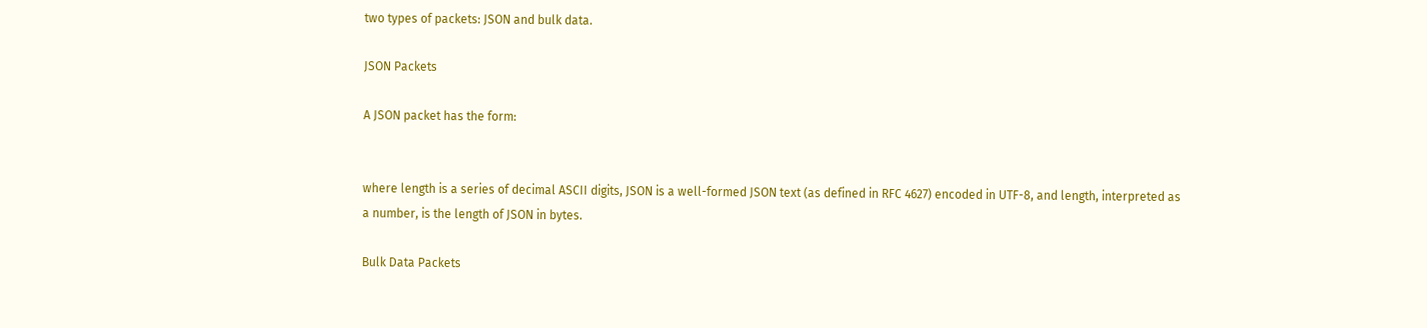two types of packets: JSON and bulk data.

JSON Packets

A JSON packet has the form:


where length is a series of decimal ASCII digits, JSON is a well-formed JSON text (as defined in RFC 4627) encoded in UTF-8, and length, interpreted as a number, is the length of JSON in bytes.

Bulk Data Packets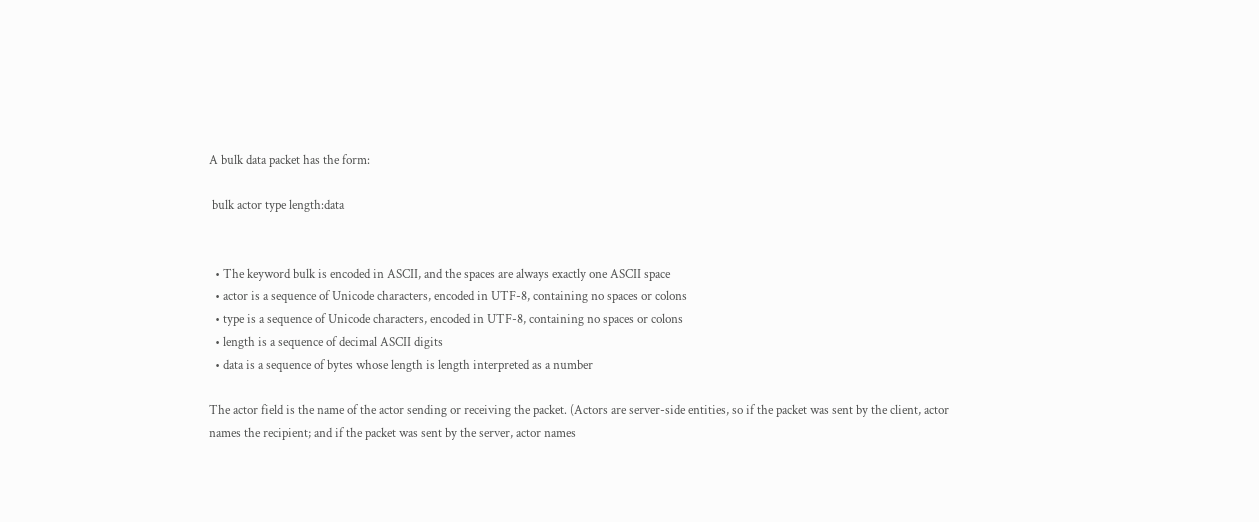A bulk data packet has the form:

 bulk actor type length:data


  • The keyword bulk is encoded in ASCII, and the spaces are always exactly one ASCII space
  • actor is a sequence of Unicode characters, encoded in UTF-8, containing no spaces or colons
  • type is a sequence of Unicode characters, encoded in UTF-8, containing no spaces or colons
  • length is a sequence of decimal ASCII digits
  • data is a sequence of bytes whose length is length interpreted as a number

The actor field is the name of the actor sending or receiving the packet. (Actors are server-side entities, so if the packet was sent by the client, actor names the recipient; and if the packet was sent by the server, actor names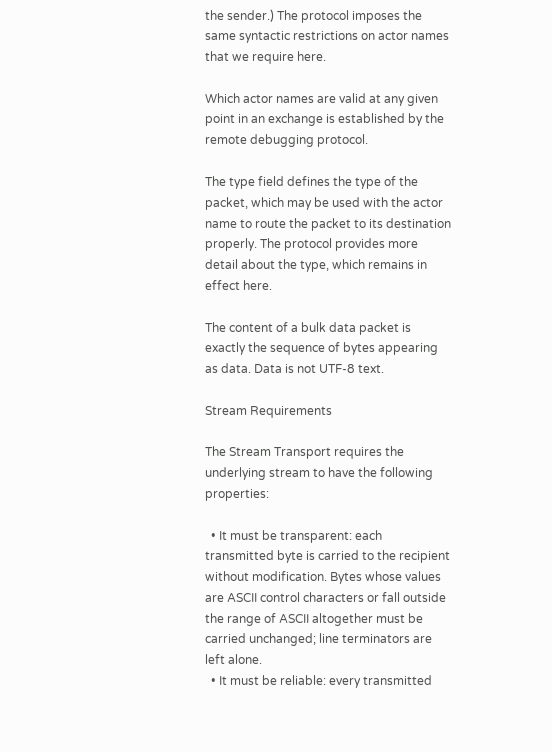the sender.) The protocol imposes the same syntactic restrictions on actor names that we require here.

Which actor names are valid at any given point in an exchange is established by the remote debugging protocol.

The type field defines the type of the packet, which may be used with the actor name to route the packet to its destination properly. The protocol provides more detail about the type, which remains in effect here.

The content of a bulk data packet is exactly the sequence of bytes appearing as data. Data is not UTF-8 text.

Stream Requirements

The Stream Transport requires the underlying stream to have the following properties:

  • It must be transparent: each transmitted byte is carried to the recipient without modification. Bytes whose values are ASCII control characters or fall outside the range of ASCII altogether must be carried unchanged; line terminators are left alone.
  • It must be reliable: every transmitted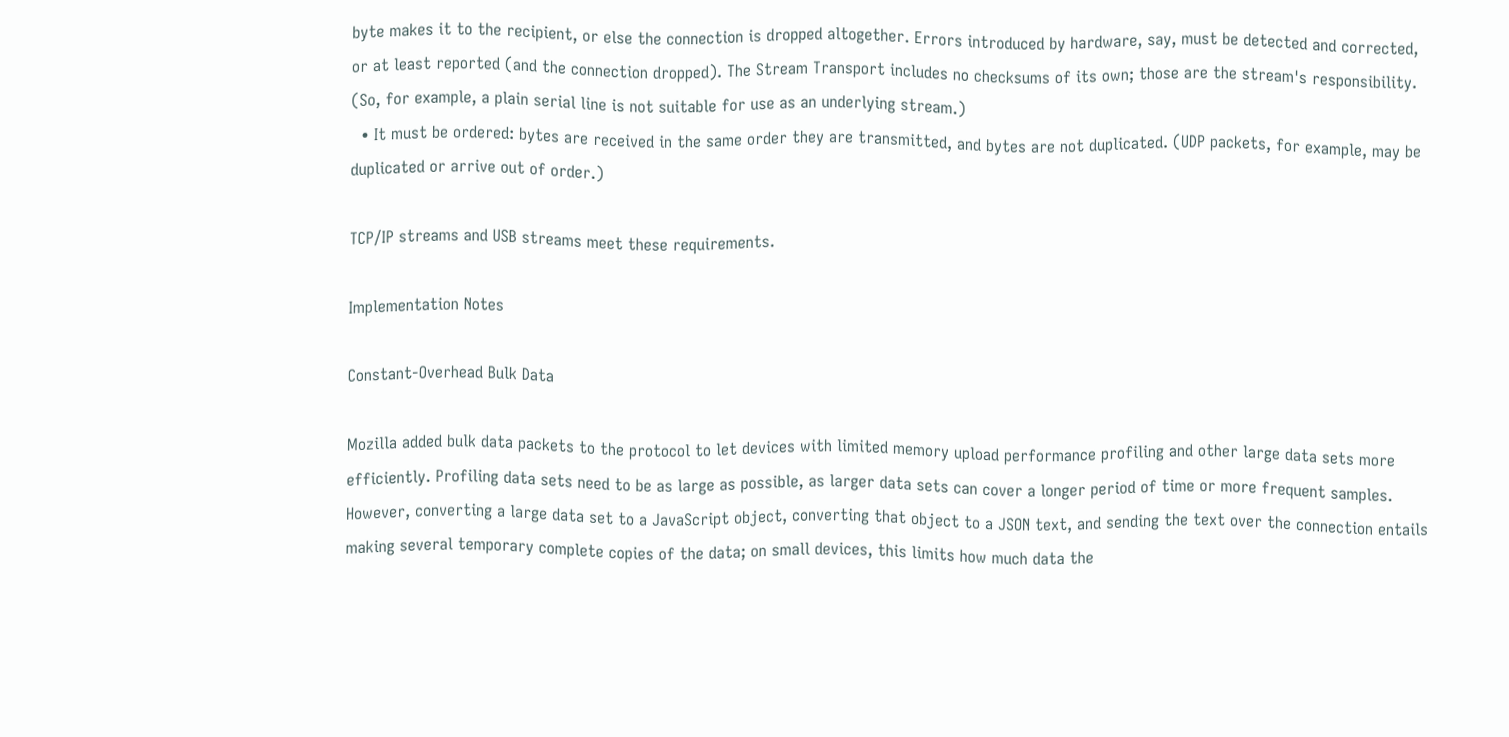byte makes it to the recipient, or else the connection is dropped altogether. Errors introduced by hardware, say, must be detected and corrected, or at least reported (and the connection dropped). The Stream Transport includes no checksums of its own; those are the stream's responsibility. (So, for example, a plain serial line is not suitable for use as an underlying stream.)
  • It must be ordered: bytes are received in the same order they are transmitted, and bytes are not duplicated. (UDP packets, for example, may be duplicated or arrive out of order.)

TCP/IP streams and USB streams meet these requirements.

Implementation Notes

Constant-Overhead Bulk Data

Mozilla added bulk data packets to the protocol to let devices with limited memory upload performance profiling and other large data sets more efficiently. Profiling data sets need to be as large as possible, as larger data sets can cover a longer period of time or more frequent samples. However, converting a large data set to a JavaScript object, converting that object to a JSON text, and sending the text over the connection entails making several temporary complete copies of the data; on small devices, this limits how much data the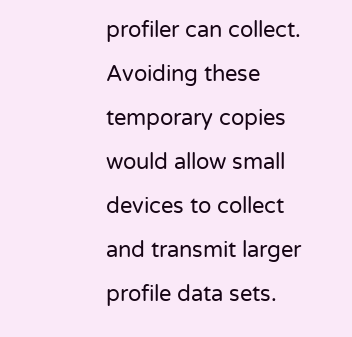profiler can collect. Avoiding these temporary copies would allow small devices to collect and transmit larger profile data sets.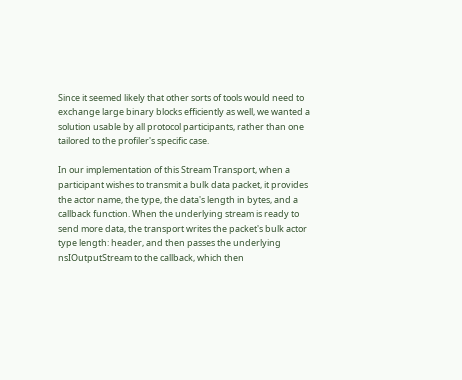Since it seemed likely that other sorts of tools would need to exchange large binary blocks efficiently as well, we wanted a solution usable by all protocol participants, rather than one tailored to the profiler's specific case.

In our implementation of this Stream Transport, when a participant wishes to transmit a bulk data packet, it provides the actor name, the type, the data's length in bytes, and a callback function. When the underlying stream is ready to send more data, the transport writes the packet's bulk actor type length: header, and then passes the underlying nsIOutputStream to the callback, which then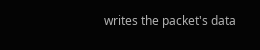writes the packet's data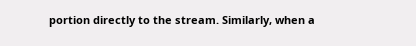portion directly to the stream. Similarly, when a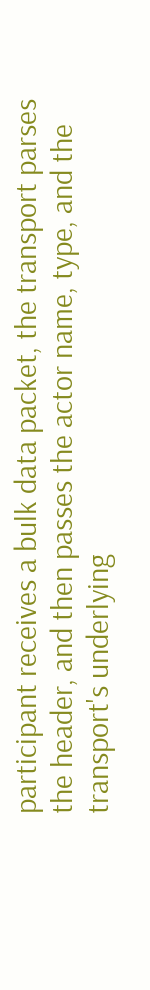participant receives a bulk data packet, the transport parses the header, and then passes the actor name, type, and the transport's underlying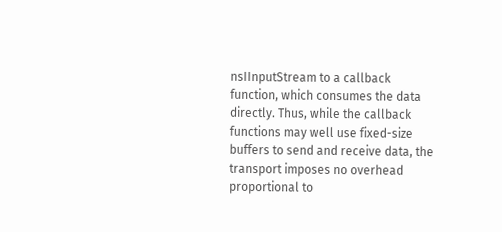nsIInputStream to a callback function, which consumes the data directly. Thus, while the callback functions may well use fixed-size buffers to send and receive data, the transport imposes no overhead proportional to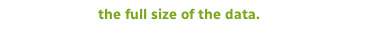the full size of the data.